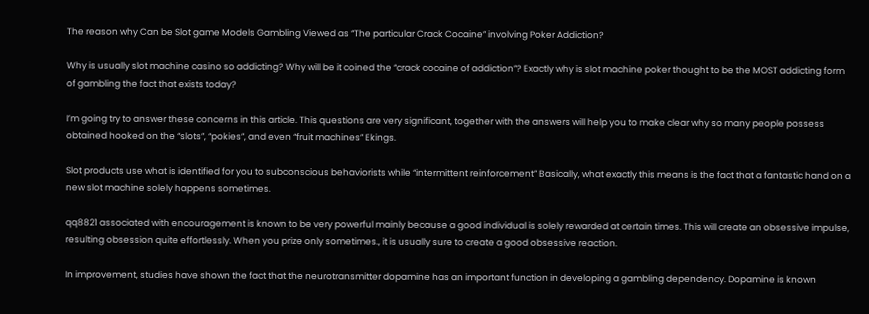The reason why Can be Slot game Models Gambling Viewed as “The particular Crack Cocaine” involving Poker Addiction?

Why is usually slot machine casino so addicting? Why will be it coined the “crack cocaine of addiction”? Exactly why is slot machine poker thought to be the MOST addicting form of gambling the fact that exists today?

I’m going try to answer these concerns in this article. This questions are very significant, together with the answers will help you to make clear why so many people possess obtained hooked on the “slots”, “pokies”, and even “fruit machines” Ekings.

Slot products use what is identified for you to subconscious behaviorists while “intermittent reinforcement” Basically, what exactly this means is the fact that a fantastic hand on a new slot machine solely happens sometimes.

qq8821 associated with encouragement is known to be very powerful mainly because a good individual is solely rewarded at certain times. This will create an obsessive impulse, resulting obsession quite effortlessly. When you prize only sometimes., it is usually sure to create a good obsessive reaction.

In improvement, studies have shown the fact that the neurotransmitter dopamine has an important function in developing a gambling dependency. Dopamine is known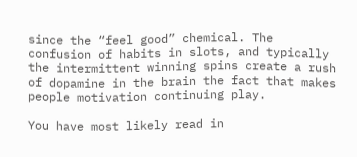since the “feel good” chemical. The confusion of habits in slots, and typically the intermittent winning spins create a rush of dopamine in the brain the fact that makes people motivation continuing play.

You have most likely read in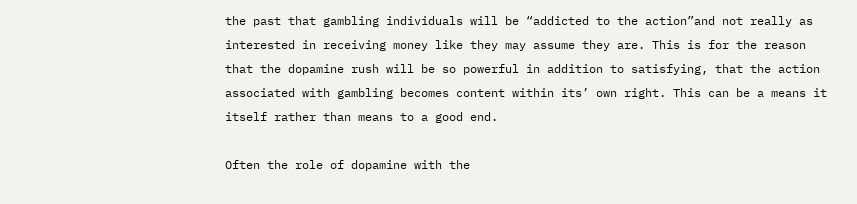the past that gambling individuals will be “addicted to the action”and not really as interested in receiving money like they may assume they are. This is for the reason that the dopamine rush will be so powerful in addition to satisfying, that the action associated with gambling becomes content within its’ own right. This can be a means it itself rather than means to a good end.

Often the role of dopamine with the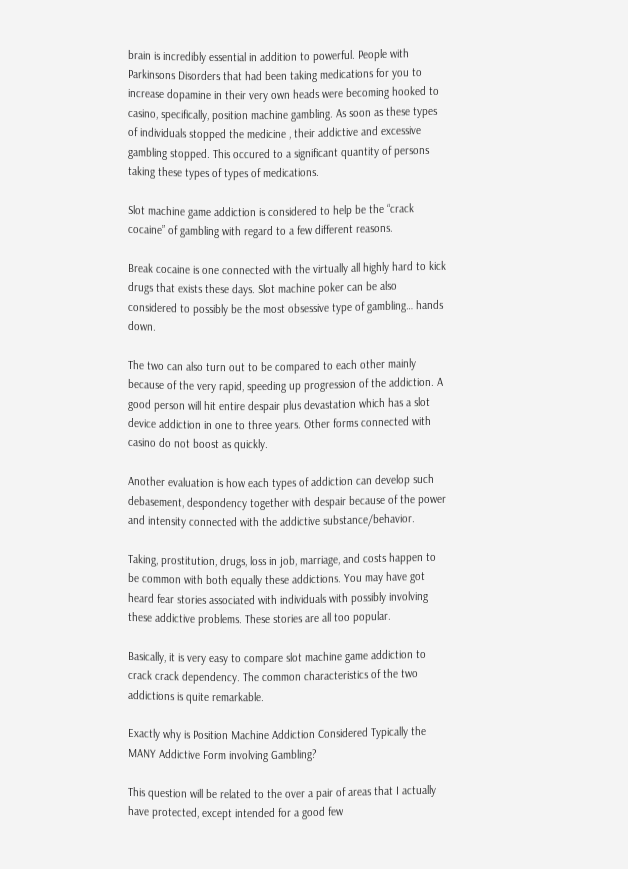brain is incredibly essential in addition to powerful. People with Parkinsons Disorders that had been taking medications for you to increase dopamine in their very own heads were becoming hooked to casino, specifically, position machine gambling. As soon as these types of individuals stopped the medicine , their addictive and excessive gambling stopped. This occured to a significant quantity of persons taking these types of types of medications.

Slot machine game addiction is considered to help be the “crack cocaine” of gambling with regard to a few different reasons.

Break cocaine is one connected with the virtually all highly hard to kick drugs that exists these days. Slot machine poker can be also considered to possibly be the most obsessive type of gambling… hands down.

The two can also turn out to be compared to each other mainly because of the very rapid, speeding up progression of the addiction. A good person will hit entire despair plus devastation which has a slot device addiction in one to three years. Other forms connected with casino do not boost as quickly.

Another evaluation is how each types of addiction can develop such debasement, despondency together with despair because of the power and intensity connected with the addictive substance/behavior.

Taking, prostitution, drugs, loss in job, marriage, and costs happen to be common with both equally these addictions. You may have got heard fear stories associated with individuals with possibly involving these addictive problems. These stories are all too popular.

Basically, it is very easy to compare slot machine game addiction to crack crack dependency. The common characteristics of the two addictions is quite remarkable.

Exactly why is Position Machine Addiction Considered Typically the MANY Addictive Form involving Gambling?

This question will be related to the over a pair of areas that I actually have protected, except intended for a good few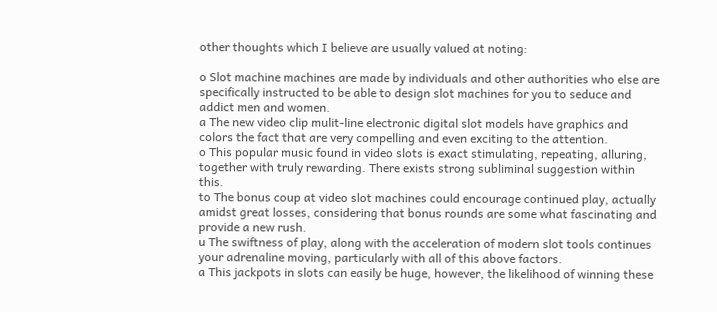other thoughts which I believe are usually valued at noting:

o Slot machine machines are made by individuals and other authorities who else are specifically instructed to be able to design slot machines for you to seduce and addict men and women.
a The new video clip mulit-line electronic digital slot models have graphics and colors the fact that are very compelling and even exciting to the attention.
o This popular music found in video slots is exact stimulating, repeating, alluring, together with truly rewarding. There exists strong subliminal suggestion within this.
to The bonus coup at video slot machines could encourage continued play, actually amidst great losses, considering that bonus rounds are some what fascinating and provide a new rush.
u The swiftness of play, along with the acceleration of modern slot tools continues your adrenaline moving, particularly with all of this above factors.
a This jackpots in slots can easily be huge, however, the likelihood of winning these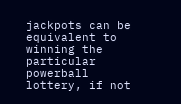jackpots can be equivalent to winning the particular powerball lottery, if not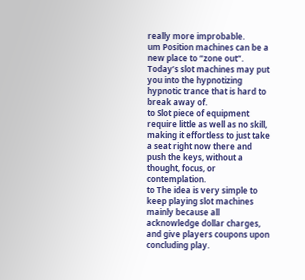really more improbable.
um Position machines can be a new place to “zone out”. Today’s slot machines may put you into the hypnotizing hypnotic trance that is hard to break away of.
to Slot piece of equipment require little as well as no skill, making it effortless to just take a seat right now there and push the keys, without a thought, focus, or contemplation.
to The idea is very simple to keep playing slot machines mainly because all acknowledge dollar charges, and give players coupons upon concluding play.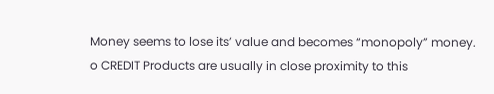Money seems to lose its’ value and becomes “monopoly” money.
o CREDIT Products are usually in close proximity to this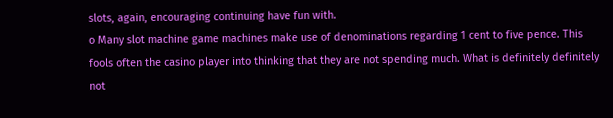slots, again, encouraging continuing have fun with.
o Many slot machine game machines make use of denominations regarding 1 cent to five pence. This fools often the casino player into thinking that they are not spending much. What is definitely definitely not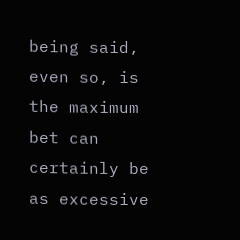being said, even so, is the maximum bet can certainly be as excessive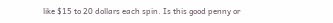like $15 to 20 dollars each spin. Is this good penny or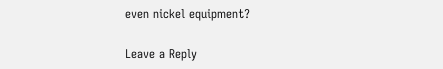even nickel equipment?

Leave a Reply